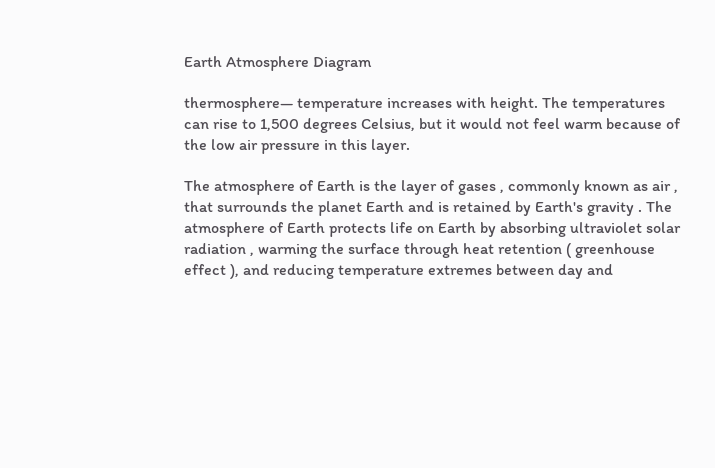Earth Atmosphere Diagram

thermosphere— temperature increases with height. The temperatures can rise to 1,500 degrees Celsius, but it would not feel warm because of the low air pressure in this layer.

The atmosphere of Earth is the layer of gases , commonly known as air , that surrounds the planet Earth and is retained by Earth's gravity . The atmosphere of Earth protects life on Earth by absorbing ultraviolet solar radiation , warming the surface through heat retention ( greenhouse effect ), and reducing temperature extremes between day and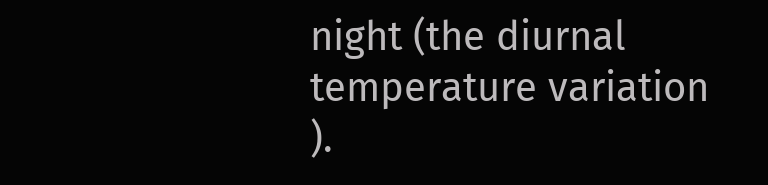night (the diurnal temperature variation ).